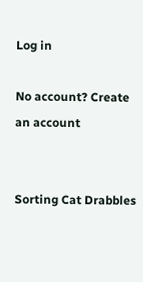Log in

No account? Create an account


Sorting Cat Drabbles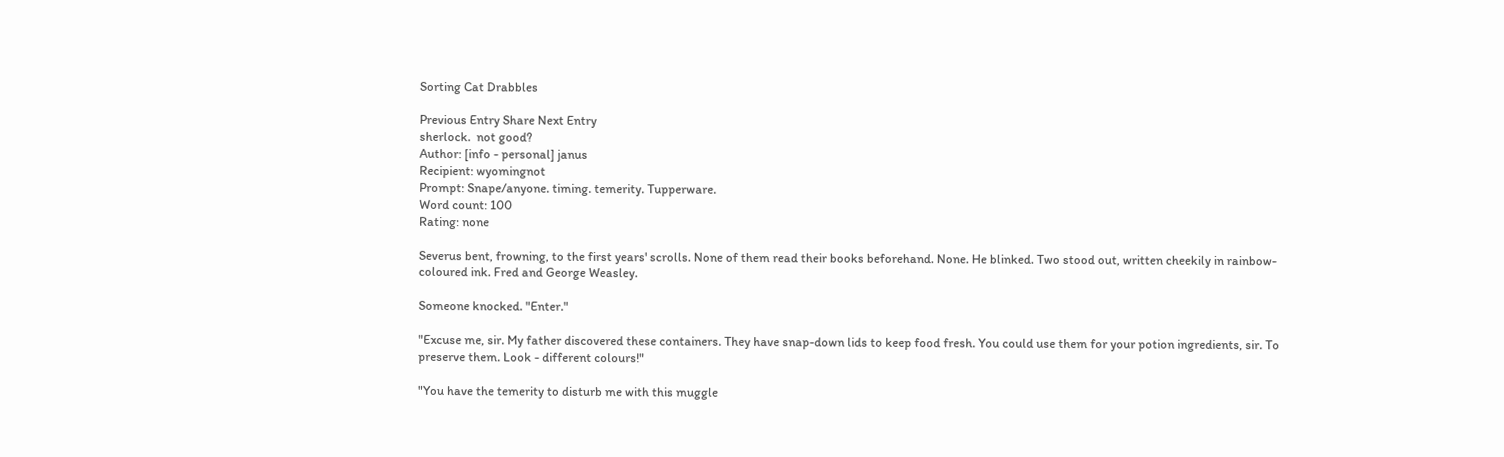Sorting Cat Drabbles

Previous Entry Share Next Entry
sherlock.  not good?
Author: [info - personal] janus
Recipient: wyomingnot
Prompt: Snape/anyone. timing. temerity. Tupperware.
Word count: 100
Rating: none

Severus bent, frowning, to the first years' scrolls. None of them read their books beforehand. None. He blinked. Two stood out, written cheekily in rainbow-coloured ink. Fred and George Weasley.

Someone knocked. "Enter."

"Excuse me, sir. My father discovered these containers. They have snap-down lids to keep food fresh. You could use them for your potion ingredients, sir. To preserve them. Look - different colours!"

"You have the temerity to disturb me with this muggle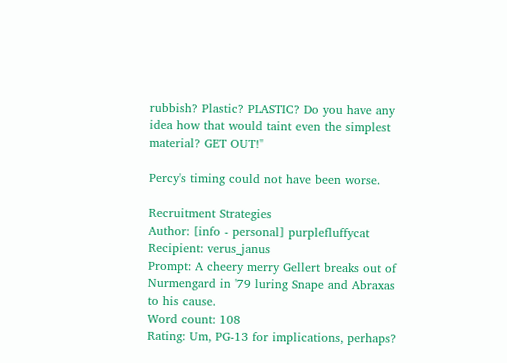rubbish? Plastic? PLASTIC? Do you have any idea how that would taint even the simplest material? GET OUT!"

Percy's timing could not have been worse.

Recruitment Strategies
Author: [info - personal] purplefluffycat
Recipient: verus_janus
Prompt: A cheery merry Gellert breaks out of Nurmengard in '79 luring Snape and Abraxas to his cause.
Word count: 108
Rating: Um, PG-13 for implications, perhaps?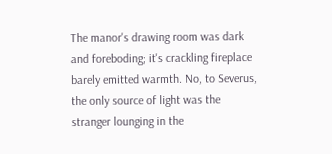The manor's drawing room was dark and foreboding; it's crackling fireplace barely emitted warmth. No, to Severus, the only source of light was the stranger lounging in the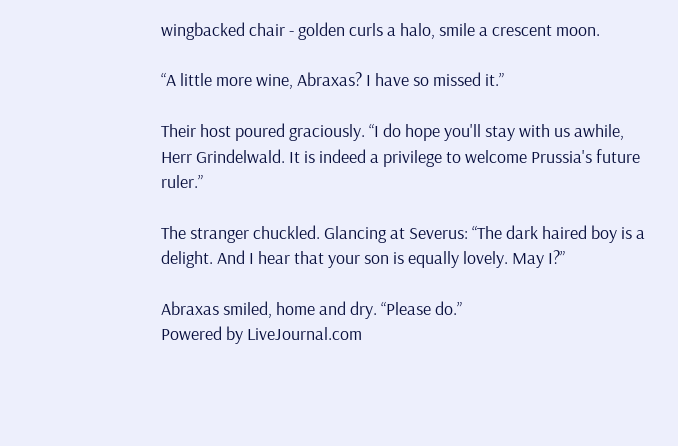wingbacked chair - golden curls a halo, smile a crescent moon.

“A little more wine, Abraxas? I have so missed it.”

Their host poured graciously. “I do hope you'll stay with us awhile, Herr Grindelwald. It is indeed a privilege to welcome Prussia's future ruler.”

The stranger chuckled. Glancing at Severus: “The dark haired boy is a delight. And I hear that your son is equally lovely. May I?”

Abraxas smiled, home and dry. “Please do.”
Powered by LiveJournal.com